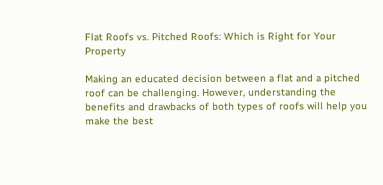Flat Roofs vs. Pitched Roofs: Which is Right for Your Property

Making an educated decision between a flat and a pitched roof can be challenging. However, understanding the benefits and drawbacks of both types of roofs will help you make the best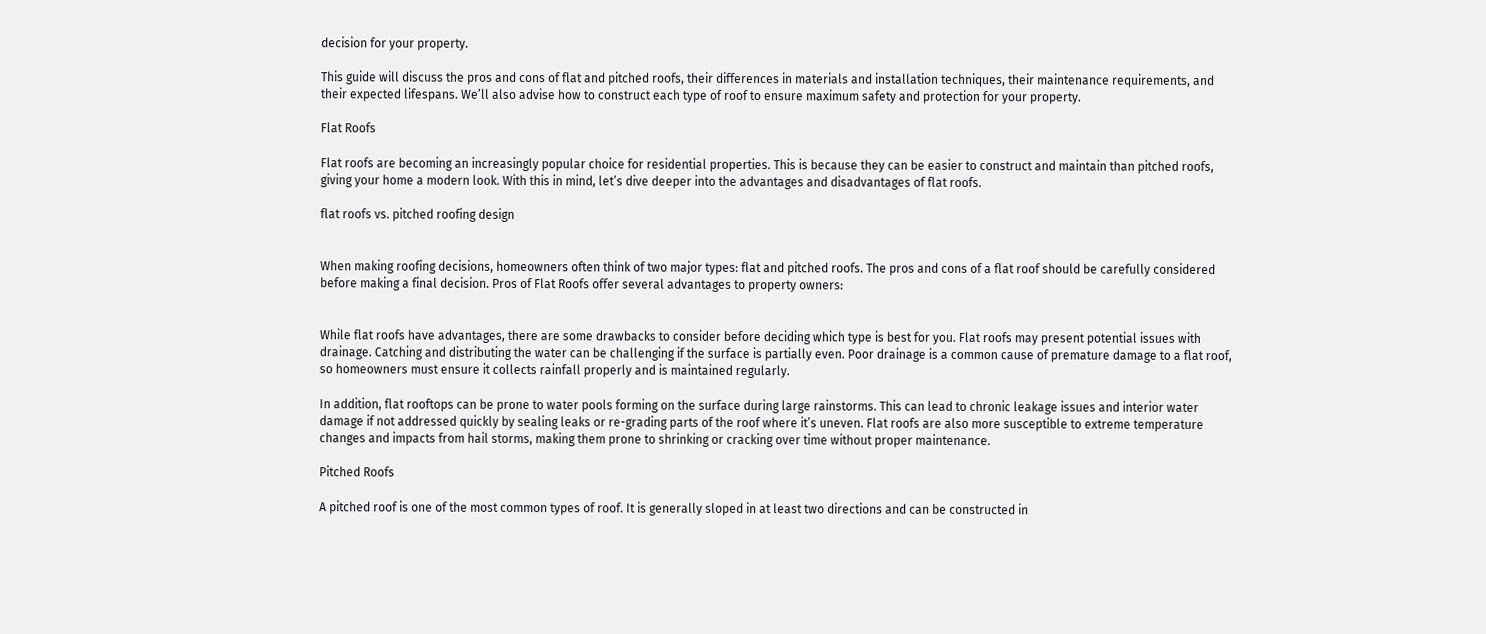decision for your property.

This guide will discuss the pros and cons of flat and pitched roofs, their differences in materials and installation techniques, their maintenance requirements, and their expected lifespans. We’ll also advise how to construct each type of roof to ensure maximum safety and protection for your property.

Flat Roofs

Flat roofs are becoming an increasingly popular choice for residential properties. This is because they can be easier to construct and maintain than pitched roofs, giving your home a modern look. With this in mind, let’s dive deeper into the advantages and disadvantages of flat roofs.

flat roofs vs. pitched roofing design


When making roofing decisions, homeowners often think of two major types: flat and pitched roofs. The pros and cons of a flat roof should be carefully considered before making a final decision. Pros of Flat Roofs offer several advantages to property owners:


While flat roofs have advantages, there are some drawbacks to consider before deciding which type is best for you. Flat roofs may present potential issues with drainage. Catching and distributing the water can be challenging if the surface is partially even. Poor drainage is a common cause of premature damage to a flat roof, so homeowners must ensure it collects rainfall properly and is maintained regularly.

In addition, flat rooftops can be prone to water pools forming on the surface during large rainstorms. This can lead to chronic leakage issues and interior water damage if not addressed quickly by sealing leaks or re-grading parts of the roof where it’s uneven. Flat roofs are also more susceptible to extreme temperature changes and impacts from hail storms, making them prone to shrinking or cracking over time without proper maintenance.

Pitched Roofs

A pitched roof is one of the most common types of roof. It is generally sloped in at least two directions and can be constructed in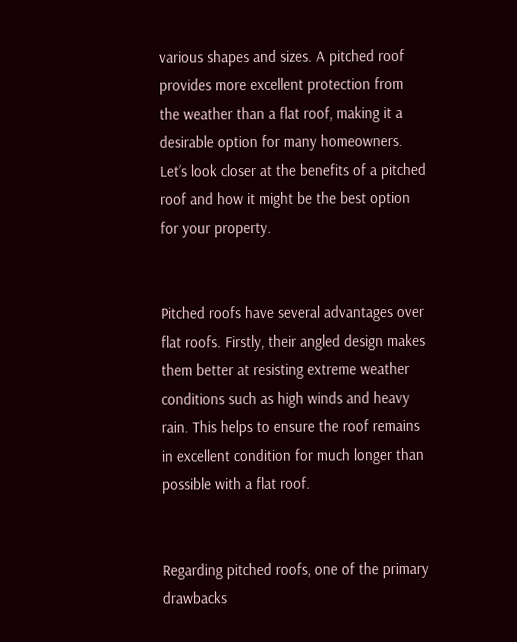various shapes and sizes. A pitched roof provides more excellent protection from the weather than a flat roof, making it a desirable option for many homeowners. Let’s look closer at the benefits of a pitched roof and how it might be the best option for your property.


Pitched roofs have several advantages over flat roofs. Firstly, their angled design makes them better at resisting extreme weather conditions such as high winds and heavy rain. This helps to ensure the roof remains in excellent condition for much longer than possible with a flat roof.


Regarding pitched roofs, one of the primary drawbacks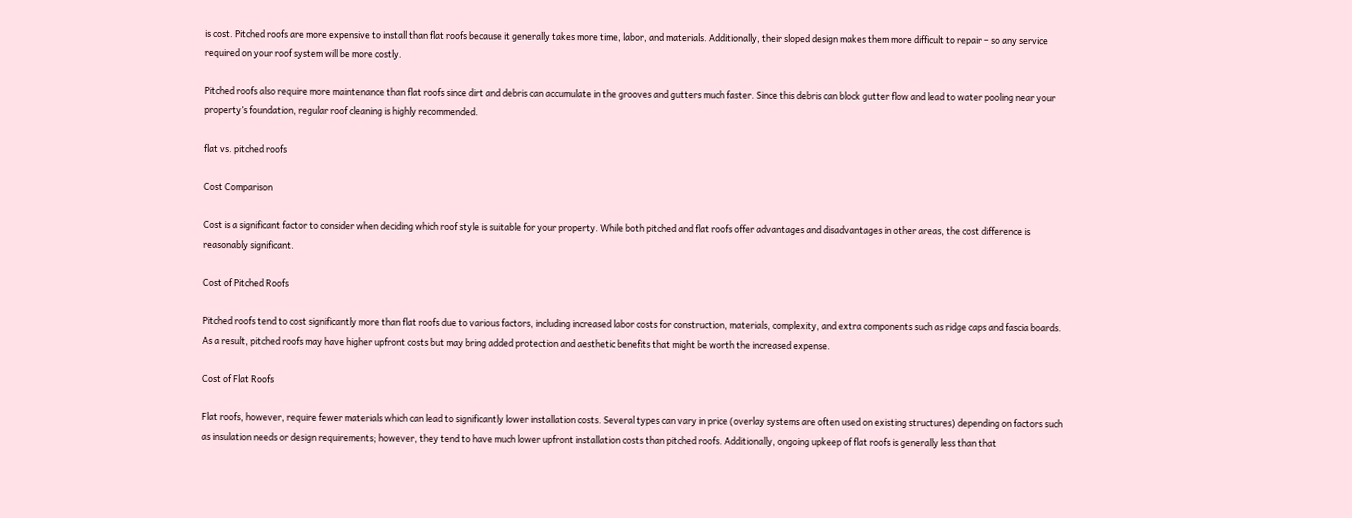is cost. Pitched roofs are more expensive to install than flat roofs because it generally takes more time, labor, and materials. Additionally, their sloped design makes them more difficult to repair – so any service required on your roof system will be more costly.

Pitched roofs also require more maintenance than flat roofs since dirt and debris can accumulate in the grooves and gutters much faster. Since this debris can block gutter flow and lead to water pooling near your property’s foundation, regular roof cleaning is highly recommended.

flat vs. pitched roofs

Cost Comparison

Cost is a significant factor to consider when deciding which roof style is suitable for your property. While both pitched and flat roofs offer advantages and disadvantages in other areas, the cost difference is reasonably significant.

Cost of Pitched Roofs

Pitched roofs tend to cost significantly more than flat roofs due to various factors, including increased labor costs for construction, materials, complexity, and extra components such as ridge caps and fascia boards. As a result, pitched roofs may have higher upfront costs but may bring added protection and aesthetic benefits that might be worth the increased expense.

Cost of Flat Roofs

Flat roofs, however, require fewer materials which can lead to significantly lower installation costs. Several types can vary in price (overlay systems are often used on existing structures) depending on factors such as insulation needs or design requirements; however, they tend to have much lower upfront installation costs than pitched roofs. Additionally, ongoing upkeep of flat roofs is generally less than that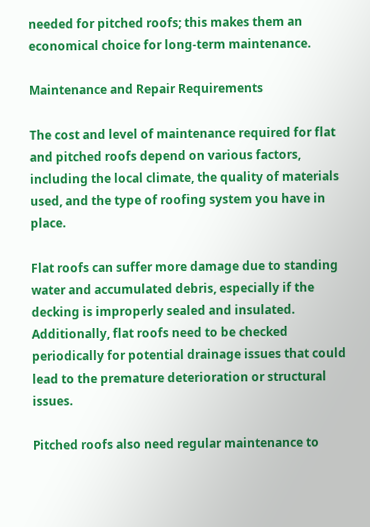needed for pitched roofs; this makes them an economical choice for long-term maintenance.

Maintenance and Repair Requirements

The cost and level of maintenance required for flat and pitched roofs depend on various factors, including the local climate, the quality of materials used, and the type of roofing system you have in place.

Flat roofs can suffer more damage due to standing water and accumulated debris, especially if the decking is improperly sealed and insulated. Additionally, flat roofs need to be checked periodically for potential drainage issues that could lead to the premature deterioration or structural issues.

Pitched roofs also need regular maintenance to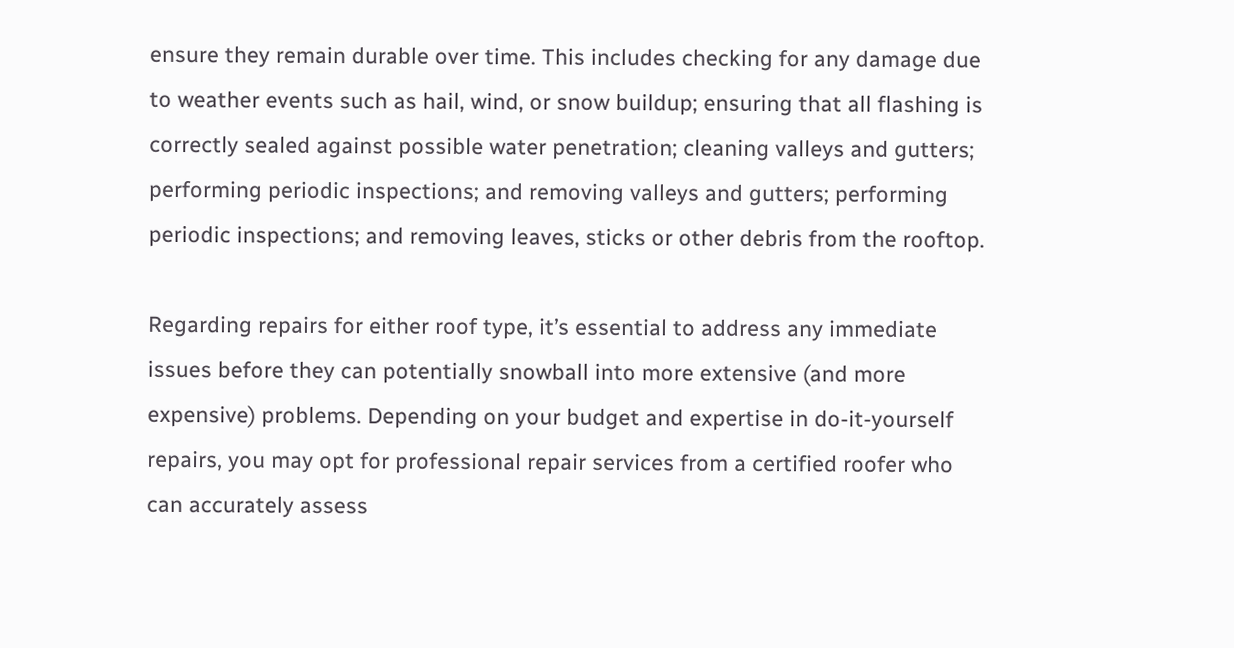ensure they remain durable over time. This includes checking for any damage due to weather events such as hail, wind, or snow buildup; ensuring that all flashing is correctly sealed against possible water penetration; cleaning valleys and gutters; performing periodic inspections; and removing valleys and gutters; performing periodic inspections; and removing leaves, sticks or other debris from the rooftop.

Regarding repairs for either roof type, it’s essential to address any immediate issues before they can potentially snowball into more extensive (and more expensive) problems. Depending on your budget and expertise in do-it-yourself repairs, you may opt for professional repair services from a certified roofer who can accurately assess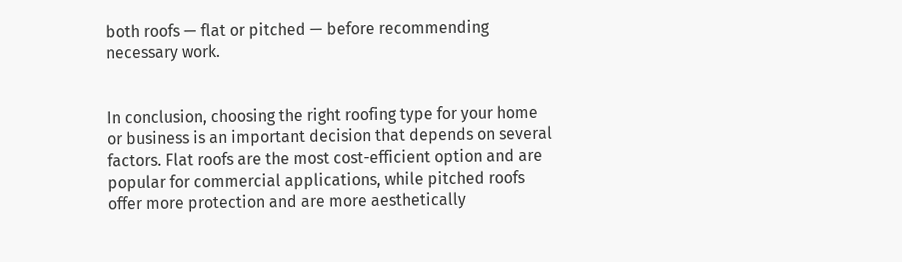both roofs — flat or pitched — before recommending necessary work.


In conclusion, choosing the right roofing type for your home or business is an important decision that depends on several factors. Flat roofs are the most cost-efficient option and are popular for commercial applications, while pitched roofs offer more protection and are more aesthetically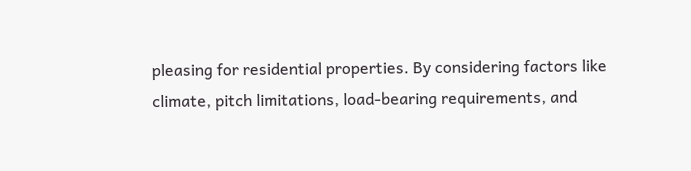pleasing for residential properties. By considering factors like climate, pitch limitations, load-bearing requirements, and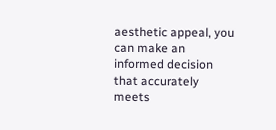aesthetic appeal, you can make an informed decision that accurately meets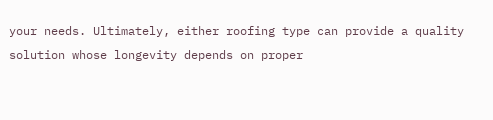your needs. Ultimately, either roofing type can provide a quality solution whose longevity depends on proper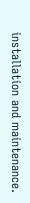installation and maintenance.